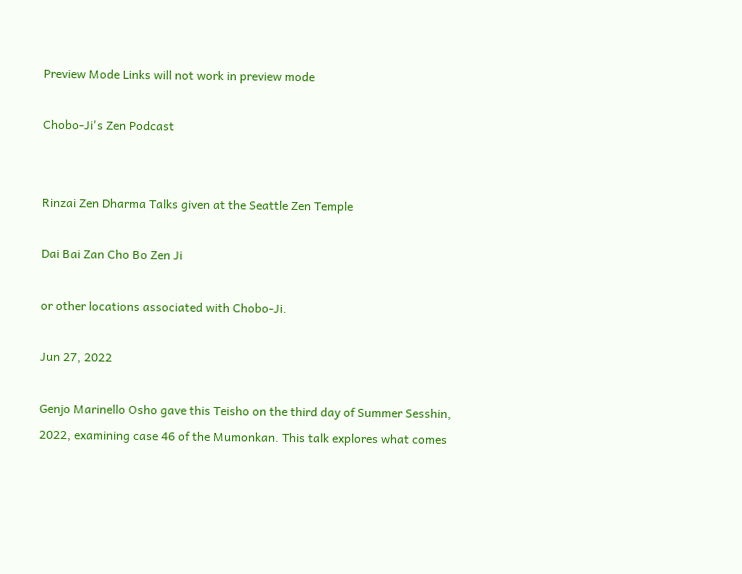Preview Mode Links will not work in preview mode

Chobo-Ji's Zen Podcast


Rinzai Zen Dharma Talks given at the Seattle Zen Temple

Dai Bai Zan Cho Bo Zen Ji

or other locations associated with Chobo-Ji.

Jun 27, 2022

Genjo Marinello Osho gave this Teisho on the third day of Summer Sesshin, 2022, examining case 46 of the Mumonkan. This talk explores what comes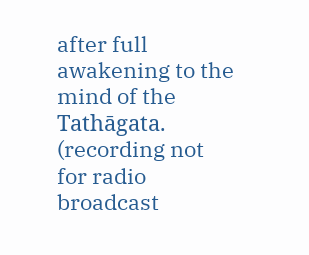after full awakening to the mind of the Tathāgata. (recording not for radio broadcast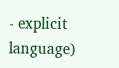- explicit language)